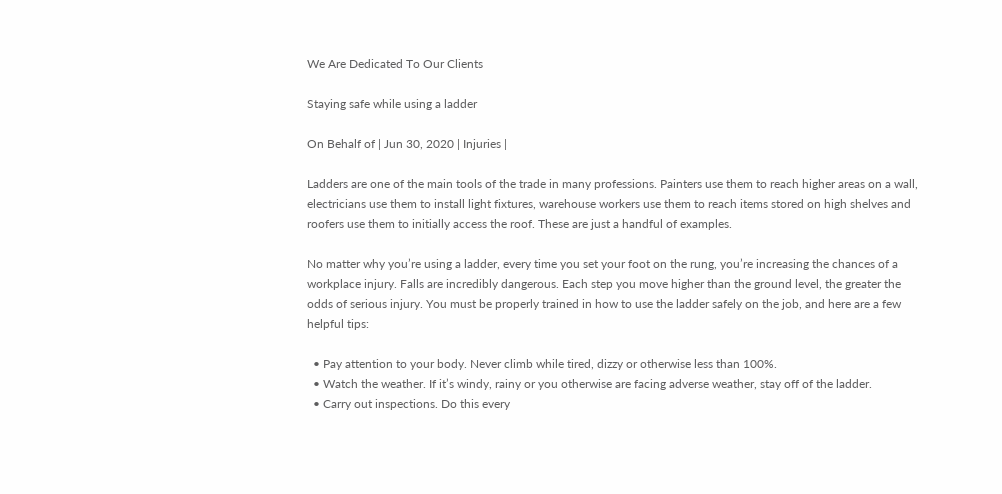We Are Dedicated To Our Clients

Staying safe while using a ladder

On Behalf of | Jun 30, 2020 | Injuries |

Ladders are one of the main tools of the trade in many professions. Painters use them to reach higher areas on a wall, electricians use them to install light fixtures, warehouse workers use them to reach items stored on high shelves and roofers use them to initially access the roof. These are just a handful of examples.

No matter why you’re using a ladder, every time you set your foot on the rung, you’re increasing the chances of a workplace injury. Falls are incredibly dangerous. Each step you move higher than the ground level, the greater the odds of serious injury. You must be properly trained in how to use the ladder safely on the job, and here are a few helpful tips:

  • Pay attention to your body. Never climb while tired, dizzy or otherwise less than 100%.
  • Watch the weather. If it’s windy, rainy or you otherwise are facing adverse weather, stay off of the ladder.
  • Carry out inspections. Do this every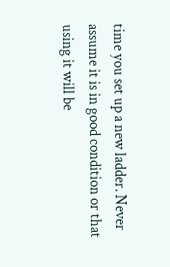time you set up a new ladder. Never assume it is in good condition or that using it will be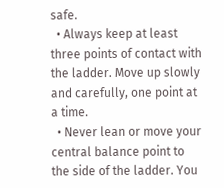safe.
  • Always keep at least three points of contact with the ladder. Move up slowly and carefully, one point at a time.
  • Never lean or move your central balance point to the side of the ladder. You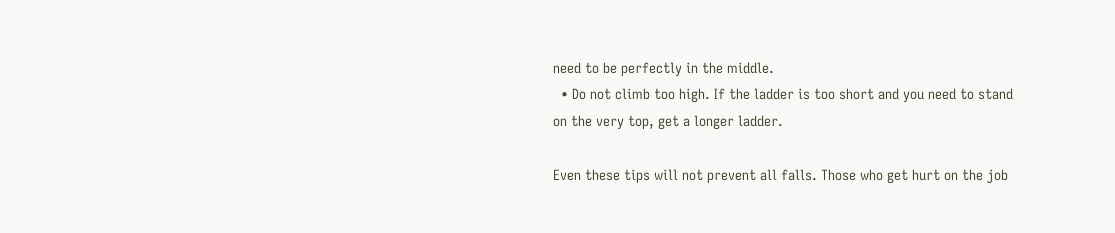need to be perfectly in the middle.
  • Do not climb too high. If the ladder is too short and you need to stand on the very top, get a longer ladder.

Even these tips will not prevent all falls. Those who get hurt on the job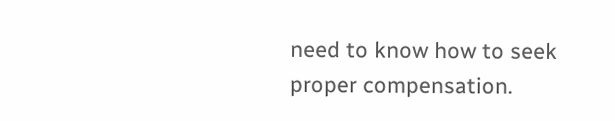need to know how to seek proper compensation.